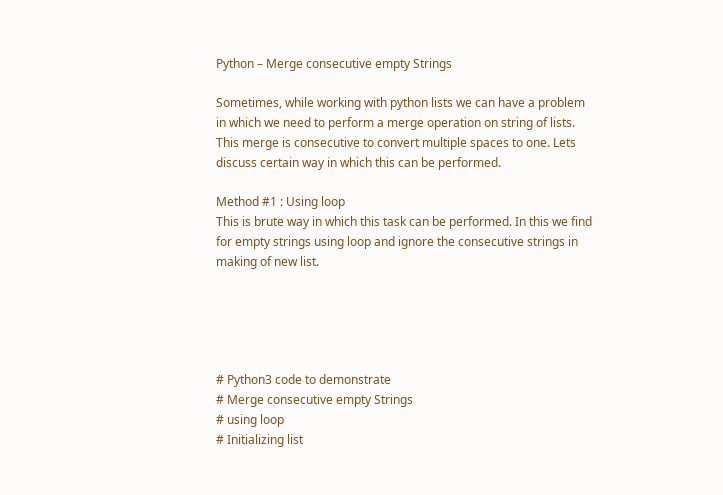Python – Merge consecutive empty Strings

Sometimes, while working with python lists we can have a problem in which we need to perform a merge operation on string of lists. This merge is consecutive to convert multiple spaces to one. Lets discuss certain way in which this can be performed.

Method #1 : Using loop
This is brute way in which this task can be performed. In this we find for empty strings using loop and ignore the consecutive strings in making of new list.





# Python3 code to demonstrate
# Merge consecutive empty Strings
# using loop
# Initializing list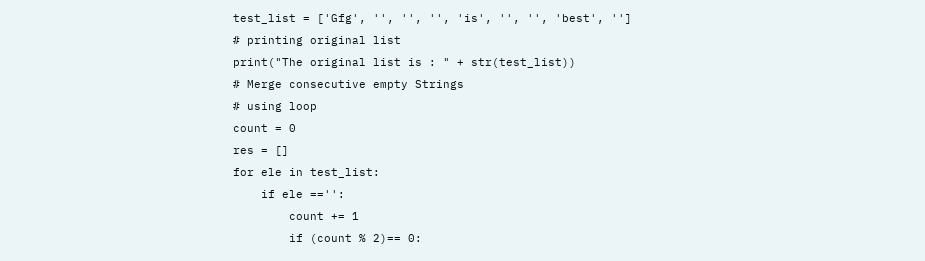test_list = ['Gfg', '', '', '', 'is', '', '', 'best', '']
# printing original list
print("The original list is : " + str(test_list))
# Merge consecutive empty Strings
# using loop
count = 0
res = []
for ele in test_list:
    if ele =='':
        count += 1
        if (count % 2)== 0: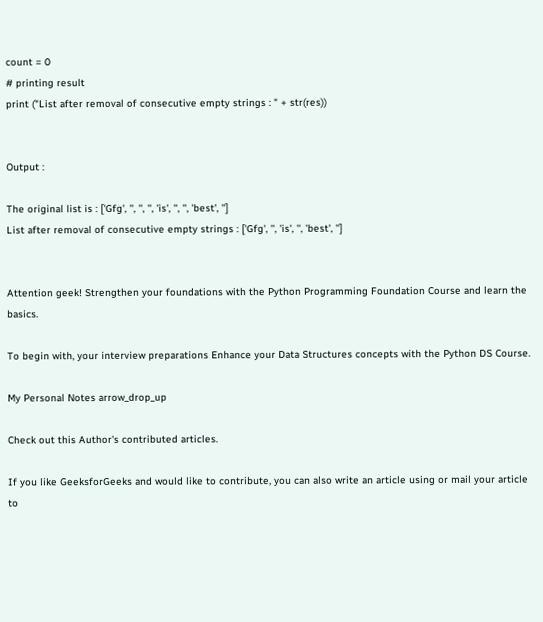count = 0
# printing result
print ("List after removal of consecutive empty strings : " + str(res))


Output :

The original list is : ['Gfg', '', '', '', 'is', '', '', 'best', '']
List after removal of consecutive empty strings : ['Gfg', '', 'is', '', 'best', '']


Attention geek! Strengthen your foundations with the Python Programming Foundation Course and learn the basics.

To begin with, your interview preparations Enhance your Data Structures concepts with the Python DS Course.

My Personal Notes arrow_drop_up

Check out this Author's contributed articles.

If you like GeeksforGeeks and would like to contribute, you can also write an article using or mail your article to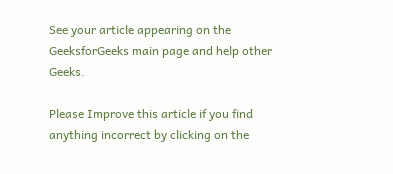See your article appearing on the GeeksforGeeks main page and help other Geeks.

Please Improve this article if you find anything incorrect by clicking on the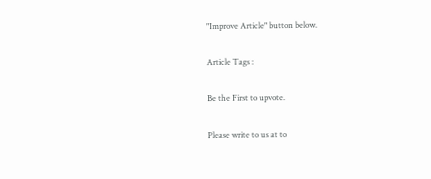"Improve Article" button below.

Article Tags :

Be the First to upvote.

Please write to us at to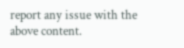report any issue with the above content.